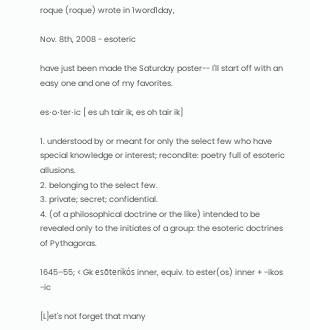roque (roque) wrote in 1word1day,

Nov. 8th, 2008 - esoteric

have just been made the Saturday poster-- I'll start off with an easy one and one of my favorites.

es⋅o⋅ter⋅ic [ es uh tair ik, es oh tair ik]

1. understood by or meant for only the select few who have special knowledge or interest; recondite: poetry full of esoteric allusions.
2. belonging to the select few.
3. private; secret; confidential.
4. (of a philosophical doctrine or the like) intended to be revealed only to the initiates of a group: the esoteric doctrines of Pythagoras.

1645–55; < Gk esōterikós inner, equiv. to ester(os) inner + -ikos -ic

[L]et's not forget that many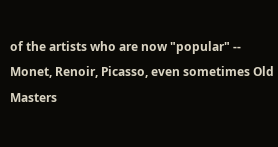of the artists who are now "popular" -- Monet, Renoir, Picasso, even sometimes Old Masters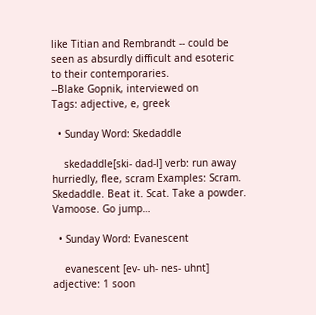like Titian and Rembrandt -- could be seen as absurdly difficult and esoteric to their contemporaries.
--Blake Gopnik, interviewed on
Tags: adjective, e, greek

  • Sunday Word: Skedaddle

    skedaddle[ski- dad-l] verb: run away hurriedly, flee, scram Examples: Scram. Skedaddle. Beat it. Scat. Take a powder. Vamoose. Go jump…

  • Sunday Word: Evanescent

    evanescent [ev- uh- nes- uhnt] adjective: 1 soon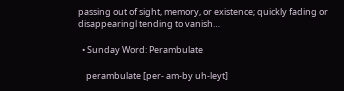passing out of sight, memory, or existence; quickly fading or disappearingl tending to vanish…

  • Sunday Word: Perambulate

    perambulate [per- am-by uh-leyt]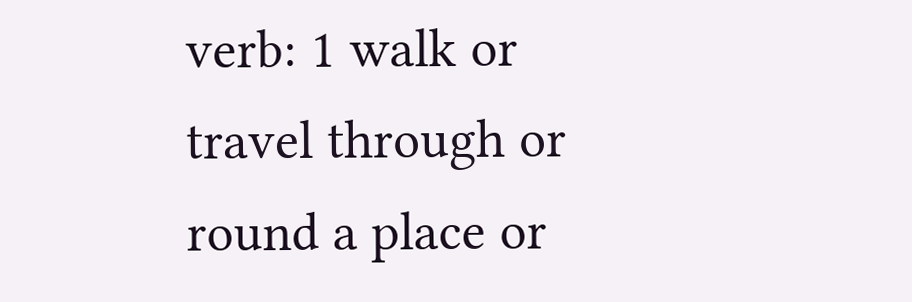verb: 1 walk or travel through or round a place or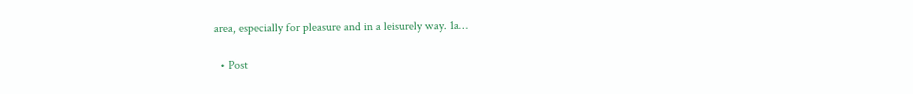area, especially for pleasure and in a leisurely way. 1a…

  • Post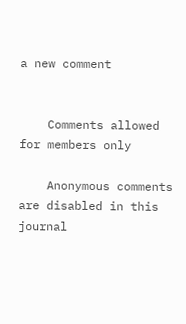a new comment


    Comments allowed for members only

    Anonymous comments are disabled in this journal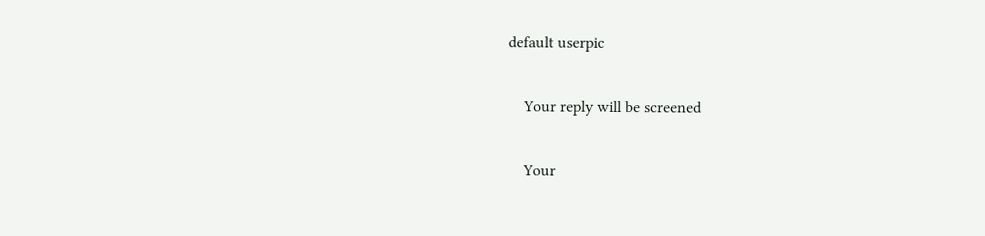default userpic

    Your reply will be screened

    Your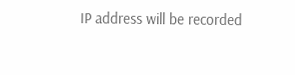IP address will be recorded